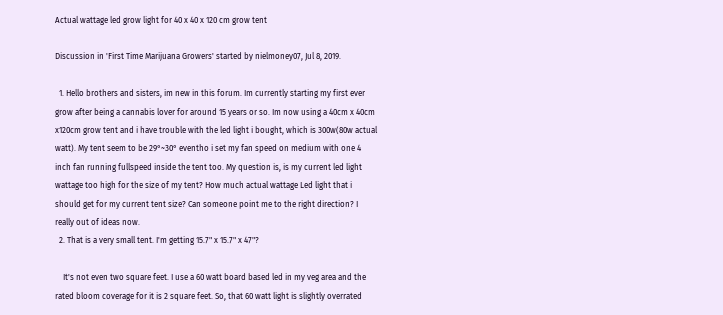Actual wattage led grow light for 40 x 40 x 120 cm grow tent

Discussion in 'First Time Marijuana Growers' started by nielmoney07, Jul 8, 2019.

  1. Hello brothers and sisters, im new in this forum. Im currently starting my first ever grow after being a cannabis lover for around 15 years or so. Im now using a 40cm x 40cm x120cm grow tent and i have trouble with the led light i bought, which is 300w(80w actual watt). My tent seem to be 29°~30° eventho i set my fan speed on medium with one 4 inch fan running fullspeed inside the tent too. My question is, is my current led light wattage too high for the size of my tent? How much actual wattage Led light that i should get for my current tent size? Can someone point me to the right direction? I really out of ideas now.
  2. That is a very small tent. I'm getting 15.7" x 15.7" x 47"?

    It's not even two square feet. I use a 60 watt board based led in my veg area and the rated bloom coverage for it is 2 square feet. So, that 60 watt light is slightly overrated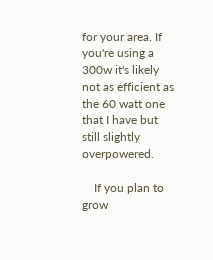for your area. If you're using a 300w it's likely not as efficient as the 60 watt one that I have but still slightly overpowered.

    If you plan to grow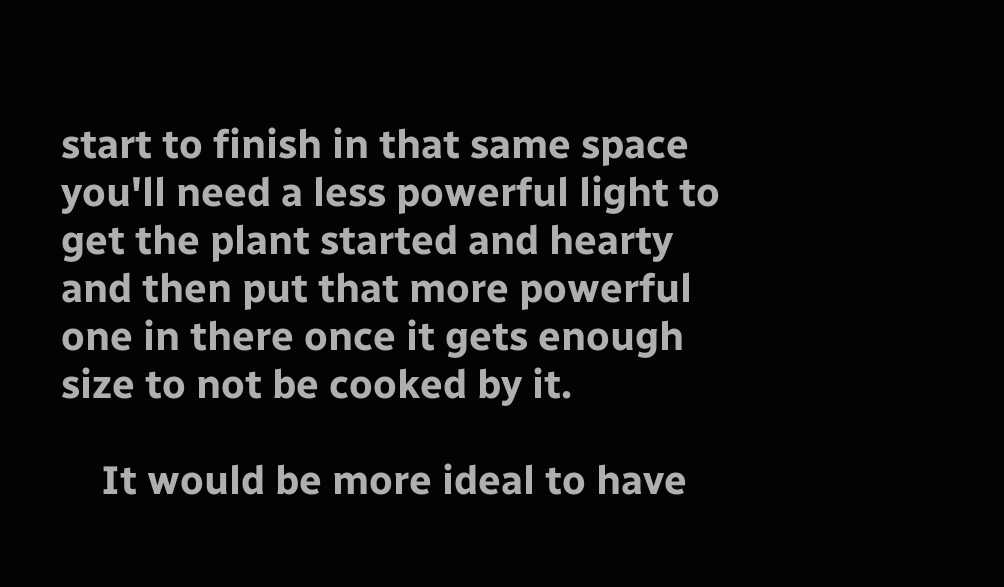start to finish in that same space you'll need a less powerful light to get the plant started and hearty and then put that more powerful one in there once it gets enough size to not be cooked by it.

    It would be more ideal to have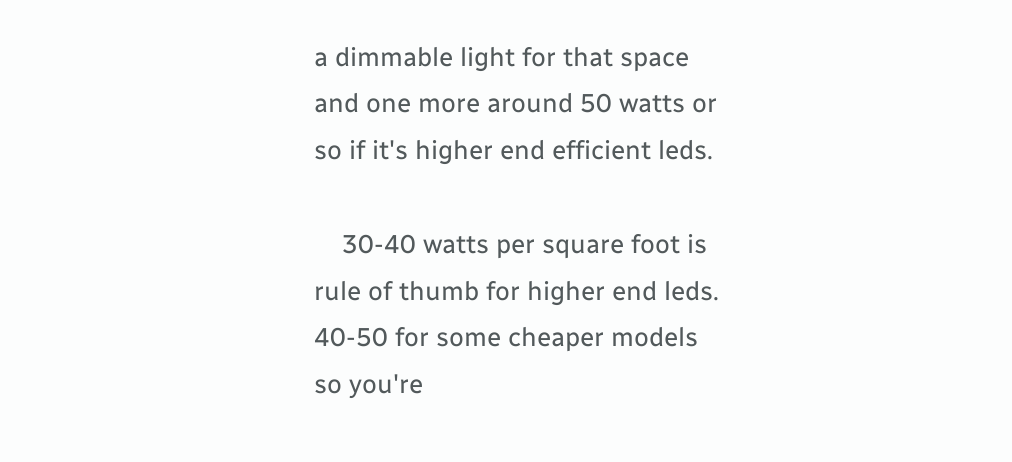a dimmable light for that space and one more around 50 watts or so if it's higher end efficient leds.

    30-40 watts per square foot is rule of thumb for higher end leds. 40-50 for some cheaper models so you're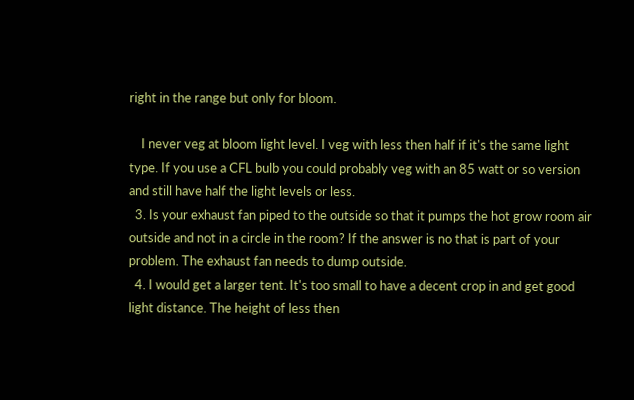right in the range but only for bloom.

    I never veg at bloom light level. I veg with less then half if it's the same light type. If you use a CFL bulb you could probably veg with an 85 watt or so version and still have half the light levels or less.
  3. Is your exhaust fan piped to the outside so that it pumps the hot grow room air outside and not in a circle in the room? If the answer is no that is part of your problem. The exhaust fan needs to dump outside.
  4. I would get a larger tent. It's too small to have a decent crop in and get good light distance. The height of less then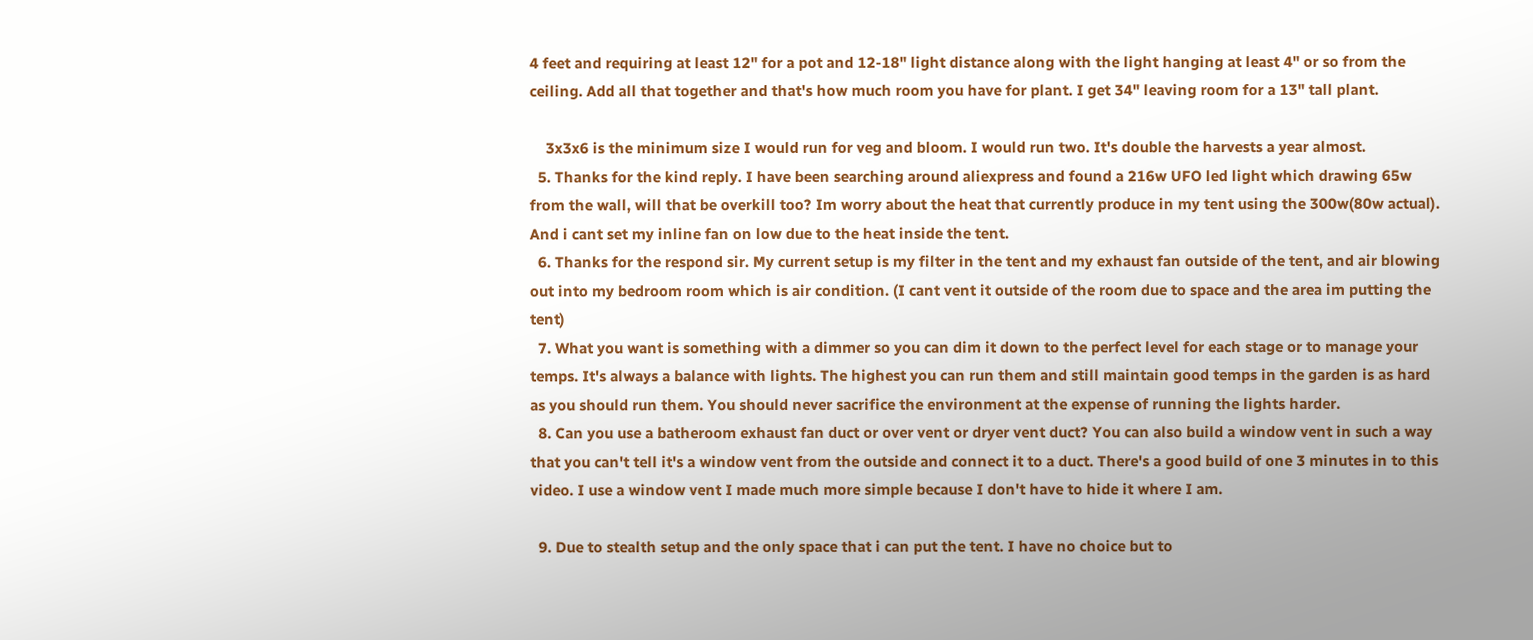4 feet and requiring at least 12" for a pot and 12-18" light distance along with the light hanging at least 4" or so from the ceiling. Add all that together and that's how much room you have for plant. I get 34" leaving room for a 13" tall plant.

    3x3x6 is the minimum size I would run for veg and bloom. I would run two. It's double the harvests a year almost.
  5. Thanks for the kind reply. I have been searching around aliexpress and found a 216w UFO led light which drawing 65w from the wall, will that be overkill too? Im worry about the heat that currently produce in my tent using the 300w(80w actual). And i cant set my inline fan on low due to the heat inside the tent.
  6. Thanks for the respond sir. My current setup is my filter in the tent and my exhaust fan outside of the tent, and air blowing out into my bedroom room which is air condition. (I cant vent it outside of the room due to space and the area im putting the tent)
  7. What you want is something with a dimmer so you can dim it down to the perfect level for each stage or to manage your temps. It's always a balance with lights. The highest you can run them and still maintain good temps in the garden is as hard as you should run them. You should never sacrifice the environment at the expense of running the lights harder.
  8. Can you use a batheroom exhaust fan duct or over vent or dryer vent duct? You can also build a window vent in such a way that you can't tell it's a window vent from the outside and connect it to a duct. There's a good build of one 3 minutes in to this video. I use a window vent I made much more simple because I don't have to hide it where I am.

  9. Due to stealth setup and the only space that i can put the tent. I have no choice but to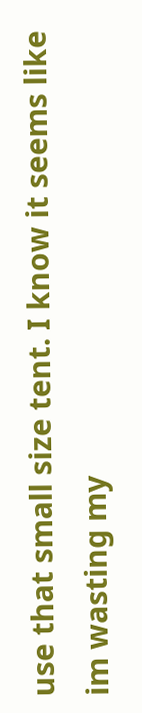use that small size tent. I know it seems like im wasting my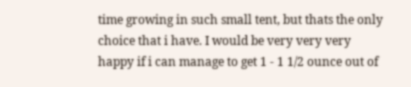time growing in such small tent, but thats the only choice that i have. I would be very very very happy if i can manage to get 1 - 1 1/2 ounce out of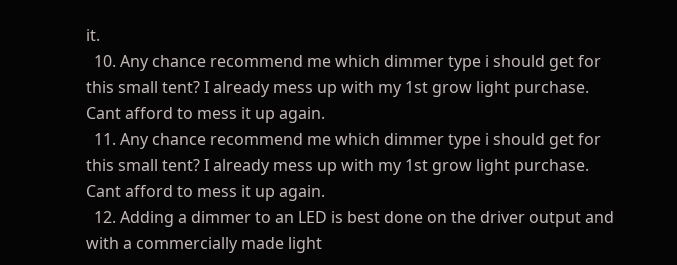it.
  10. Any chance recommend me which dimmer type i should get for this small tent? I already mess up with my 1st grow light purchase. Cant afford to mess it up again.
  11. Any chance recommend me which dimmer type i should get for this small tent? I already mess up with my 1st grow light purchase. Cant afford to mess it up again.
  12. Adding a dimmer to an LED is best done on the driver output and with a commercially made light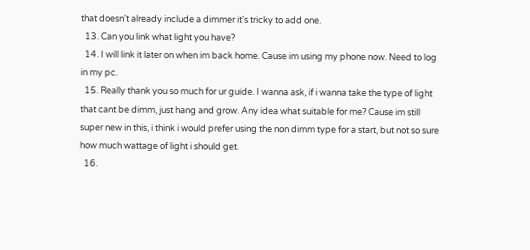that doesn't already include a dimmer it's tricky to add one.
  13. Can you link what light you have?
  14. I will link it later on when im back home. Cause im using my phone now. Need to log in my pc.
  15. Really thank you so much for ur guide. I wanna ask, if i wanna take the type of light that cant be dimm, just hang and grow. Any idea what suitable for me? Cause im still super new in this, i think i would prefer using the non dimm type for a start, but not so sure how much wattage of light i should get.
  16.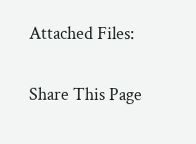Attached Files:

Share This Page